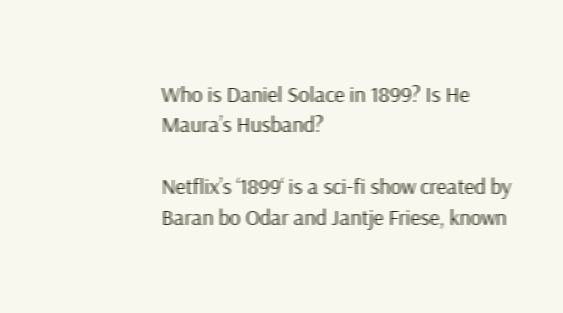Who is Daniel Solace in 1899? Is He Maura’s Husband?

Netflix’s ‘1899‘ is a sci-fi show created by Baran bo Odar and Jantje Friese, known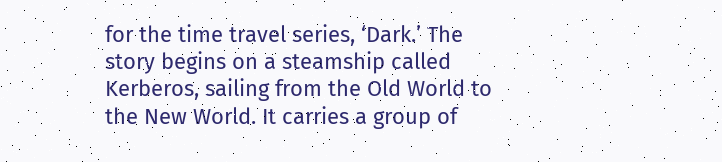for the time travel series, ‘Dark.’ The story begins on a steamship called Kerberos, sailing from the Old World to the New World. It carries a group of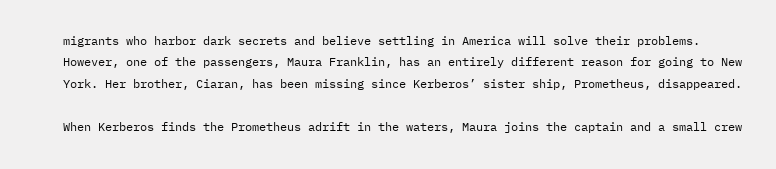migrants who harbor dark secrets and believe settling in America will solve their problems. However, one of the passengers, Maura Franklin, has an entirely different reason for going to New York. Her brother, Ciaran, has been missing since Kerberos’ sister ship, Prometheus, disappeared.

When Kerberos finds the Prometheus adrift in the waters, Maura joins the captain and a small crew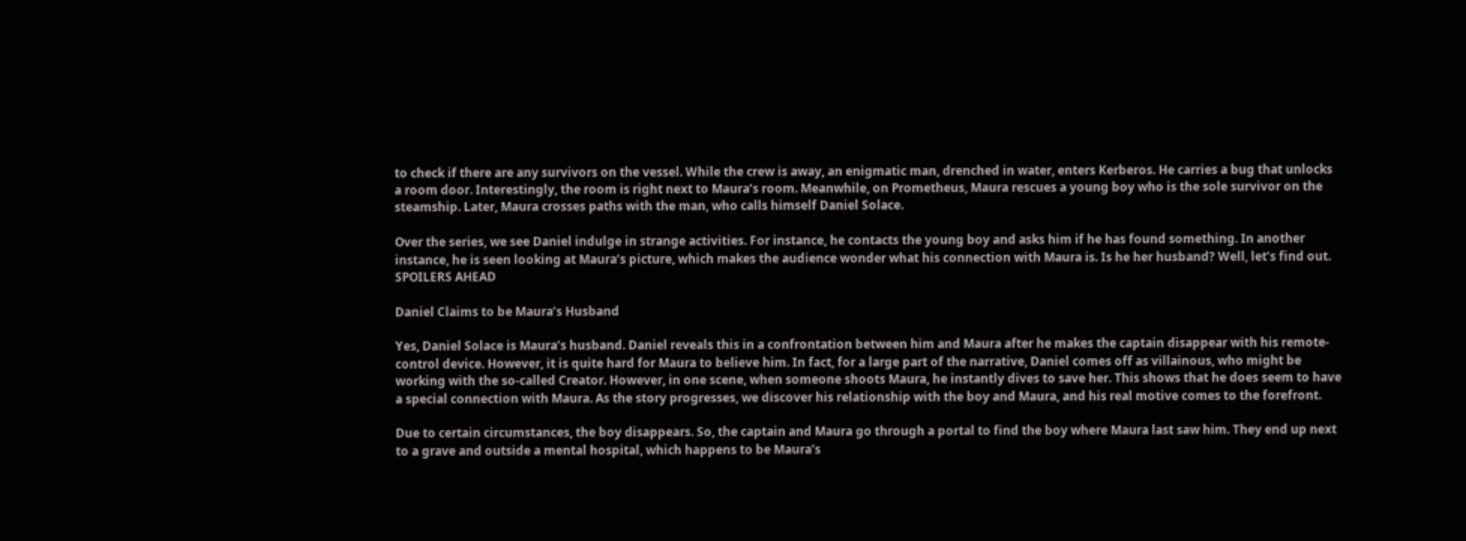to check if there are any survivors on the vessel. While the crew is away, an enigmatic man, drenched in water, enters Kerberos. He carries a bug that unlocks a room door. Interestingly, the room is right next to Maura’s room. Meanwhile, on Prometheus, Maura rescues a young boy who is the sole survivor on the steamship. Later, Maura crosses paths with the man, who calls himself Daniel Solace.

Over the series, we see Daniel indulge in strange activities. For instance, he contacts the young boy and asks him if he has found something. In another instance, he is seen looking at Maura’s picture, which makes the audience wonder what his connection with Maura is. Is he her husband? Well, let’s find out. SPOILERS AHEAD

Daniel Claims to be Maura’s Husband

Yes, Daniel Solace is Maura’s husband. Daniel reveals this in a confrontation between him and Maura after he makes the captain disappear with his remote-control device. However, it is quite hard for Maura to believe him. In fact, for a large part of the narrative, Daniel comes off as villainous, who might be working with the so-called Creator. However, in one scene, when someone shoots Maura, he instantly dives to save her. This shows that he does seem to have a special connection with Maura. As the story progresses, we discover his relationship with the boy and Maura, and his real motive comes to the forefront.

Due to certain circumstances, the boy disappears. So, the captain and Maura go through a portal to find the boy where Maura last saw him. They end up next to a grave and outside a mental hospital, which happens to be Maura’s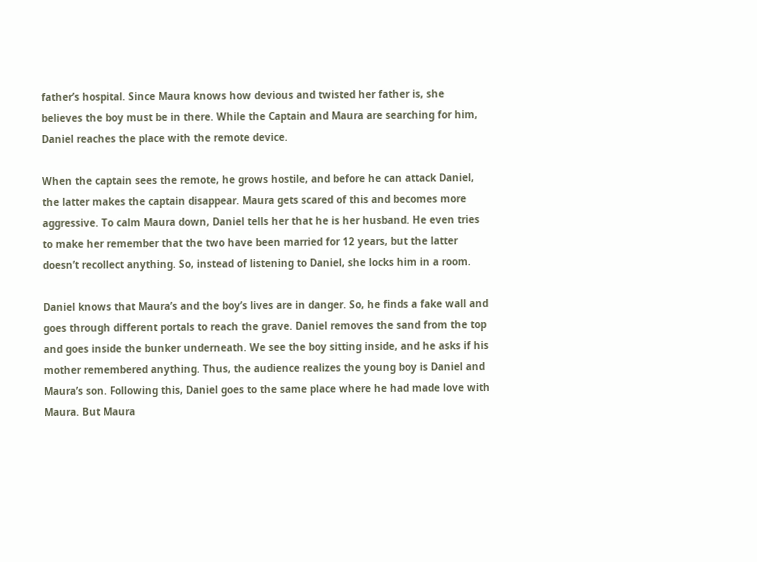father’s hospital. Since Maura knows how devious and twisted her father is, she believes the boy must be in there. While the Captain and Maura are searching for him, Daniel reaches the place with the remote device.

When the captain sees the remote, he grows hostile, and before he can attack Daniel, the latter makes the captain disappear. Maura gets scared of this and becomes more aggressive. To calm Maura down, Daniel tells her that he is her husband. He even tries to make her remember that the two have been married for 12 years, but the latter doesn’t recollect anything. So, instead of listening to Daniel, she locks him in a room.

Daniel knows that Maura’s and the boy’s lives are in danger. So, he finds a fake wall and goes through different portals to reach the grave. Daniel removes the sand from the top and goes inside the bunker underneath. We see the boy sitting inside, and he asks if his mother remembered anything. Thus, the audience realizes the young boy is Daniel and Maura’s son. Following this, Daniel goes to the same place where he had made love with Maura. But Maura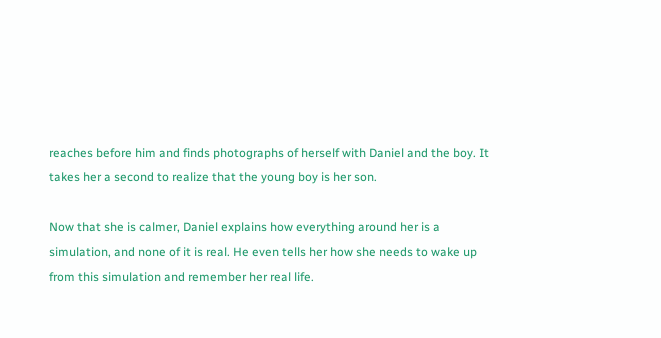reaches before him and finds photographs of herself with Daniel and the boy. It takes her a second to realize that the young boy is her son.

Now that she is calmer, Daniel explains how everything around her is a simulation, and none of it is real. He even tells her how she needs to wake up from this simulation and remember her real life.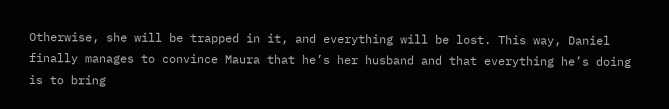Otherwise, she will be trapped in it, and everything will be lost. This way, Daniel finally manages to convince Maura that he’s her husband and that everything he’s doing is to bring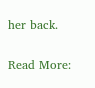her back.

Read More: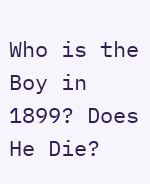Who is the Boy in 1899? Does He Die?